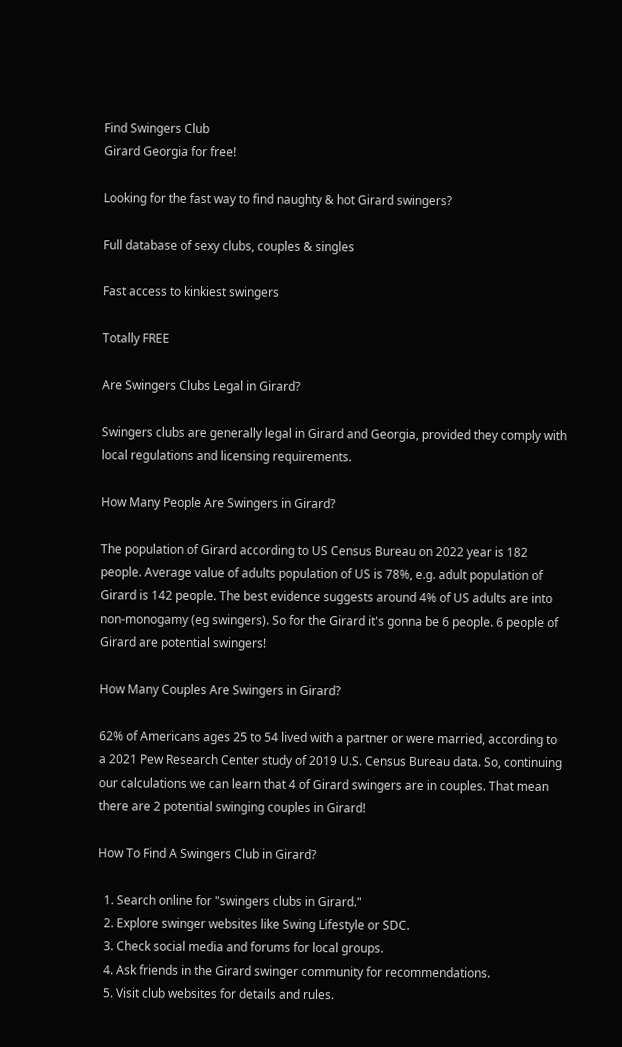Find Swingers Club
Girard Georgia for free!

Looking for the fast way to find naughty & hot Girard swingers?

Full database of sexy clubs, couples & singles

Fast access to kinkiest swingers

Totally FREE

Are Swingers Clubs Legal in Girard?

Swingers clubs are generally legal in Girard and Georgia, provided they comply with local regulations and licensing requirements.

How Many People Are Swingers in Girard?

The population of Girard according to US Census Bureau on 2022 year is 182 people. Average value of adults population of US is 78%, e.g. adult population of Girard is 142 people. The best evidence suggests around 4% of US adults are into non-monogamy (eg swingers). So for the Girard it's gonna be 6 people. 6 people of Girard are potential swingers!

How Many Couples Are Swingers in Girard?

62% of Americans ages 25 to 54 lived with a partner or were married, according to a 2021 Pew Research Center study of 2019 U.S. Census Bureau data. So, continuing our calculations we can learn that 4 of Girard swingers are in couples. That mean there are 2 potential swinging couples in Girard!

How To Find A Swingers Club in Girard?

  1. Search online for "swingers clubs in Girard."
  2. Explore swinger websites like Swing Lifestyle or SDC.
  3. Check social media and forums for local groups.
  4. Ask friends in the Girard swinger community for recommendations.
  5. Visit club websites for details and rules.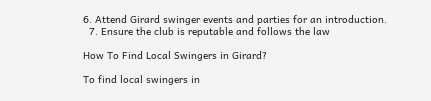6. Attend Girard swinger events and parties for an introduction.
  7. Ensure the club is reputable and follows the law

How To Find Local Swingers in Girard?

To find local swingers in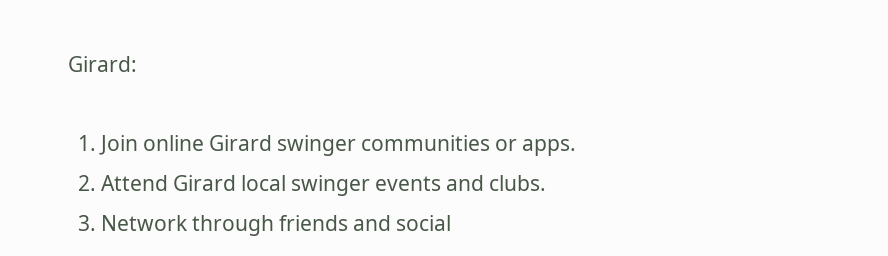Girard:

  1. Join online Girard swinger communities or apps.
  2. Attend Girard local swinger events and clubs.
  3. Network through friends and social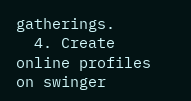gatherings.
  4. Create online profiles on swinger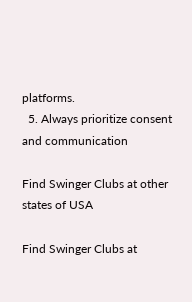platforms.
  5. Always prioritize consent and communication

Find Swinger Clubs at other states of USA

Find Swinger Clubs at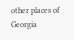other places of Georgia